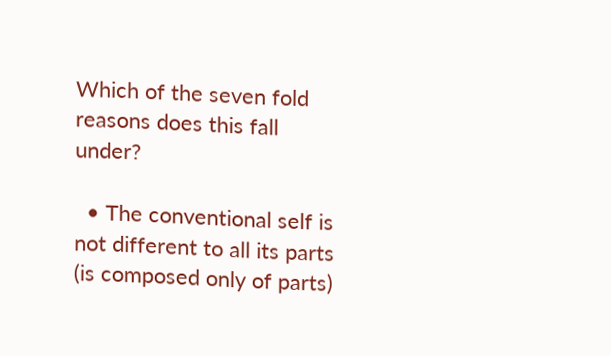Which of the seven fold reasons does this fall under?

  • The conventional self is not different to all its parts (is composed only of parts)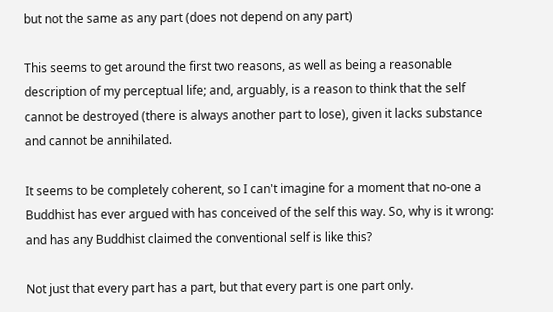but not the same as any part (does not depend on any part)

This seems to get around the first two reasons, as well as being a reasonable description of my perceptual life; and, arguably, is a reason to think that the self cannot be destroyed (there is always another part to lose), given it lacks substance and cannot be annihilated.

It seems to be completely coherent, so I can't imagine for a moment that no-one a Buddhist has ever argued with has conceived of the self this way. So, why is it wrong: and has any Buddhist claimed the conventional self is like this?

Not just that every part has a part, but that every part is one part only.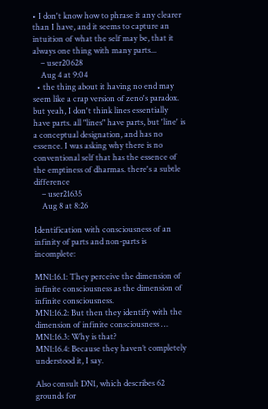• I don't know how to phrase it any clearer than I have, and it seems to capture an intuition of what the self may be, that it always one thing with many parts...
    – user20628
    Aug 4 at 9:04
  • the thing about it having no end may seem like a crap version of zeno's paradox. but yeah, I don't think lines essentially have parts. all "lines" have parts, but 'line' is a conceptual designation, and has no essence. I was asking why there is no conventional self that has the essence of the emptiness of dharmas. there's a subtle difference
    – user21635
    Aug 8 at 8:26

Identification with consciousness of an infinity of parts and non-parts is incomplete:

MN1:16.1: They perceive the dimension of infinite consciousness as the dimension of infinite consciousness.
MN1:16.2: But then they identify with the dimension of infinite consciousness …
MN1:16.3: Why is that?
MN1:16.4: Because they haven’t completely understood it, I say.

Also consult DN1, which describes 62 grounds for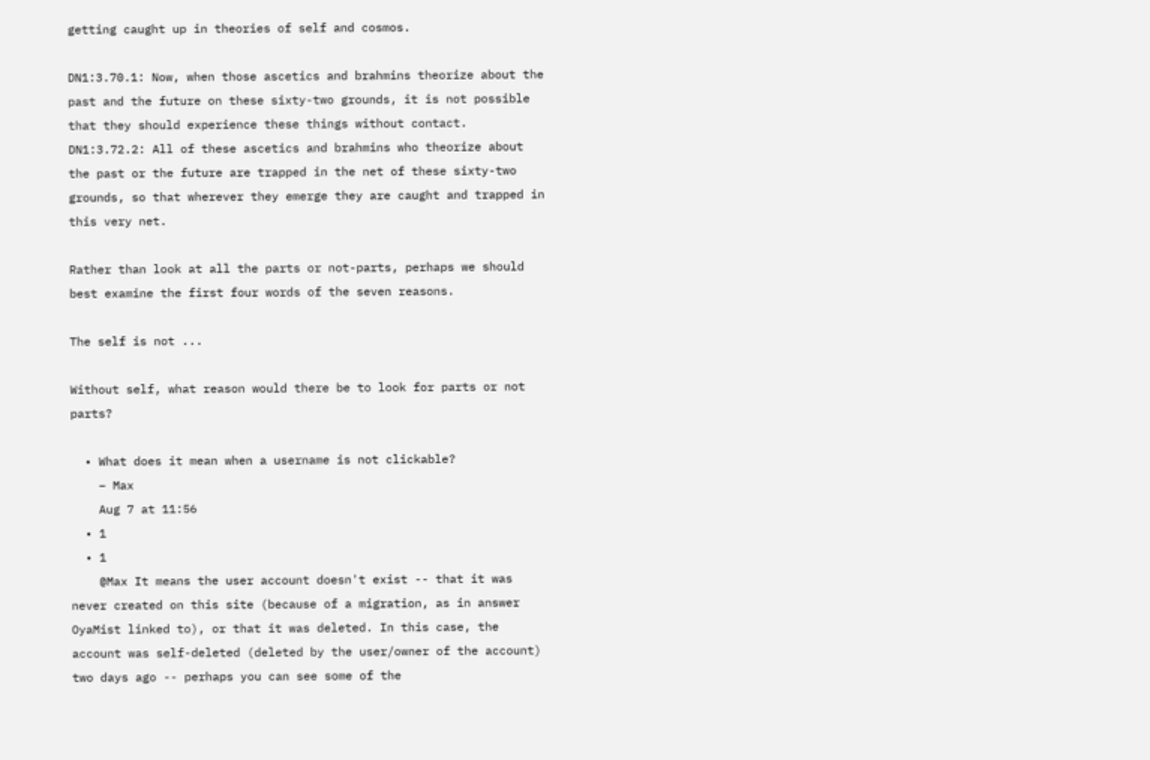getting caught up in theories of self and cosmos.

DN1:3.70.1: Now, when those ascetics and brahmins theorize about the past and the future on these sixty-two grounds, it is not possible that they should experience these things without contact.
DN1:3.72.2: All of these ascetics and brahmins who theorize about the past or the future are trapped in the net of these sixty-two grounds, so that wherever they emerge they are caught and trapped in this very net.

Rather than look at all the parts or not-parts, perhaps we should best examine the first four words of the seven reasons.

The self is not ...

Without self, what reason would there be to look for parts or not parts?

  • What does it mean when a username is not clickable?
    – Max
    Aug 7 at 11:56
  • 1
  • 1
    @Max It means the user account doesn't exist -- that it was never created on this site (because of a migration, as in answer OyaMist linked to), or that it was deleted. In this case, the account was self-deleted (deleted by the user/owner of the account) two days ago -- perhaps you can see some of the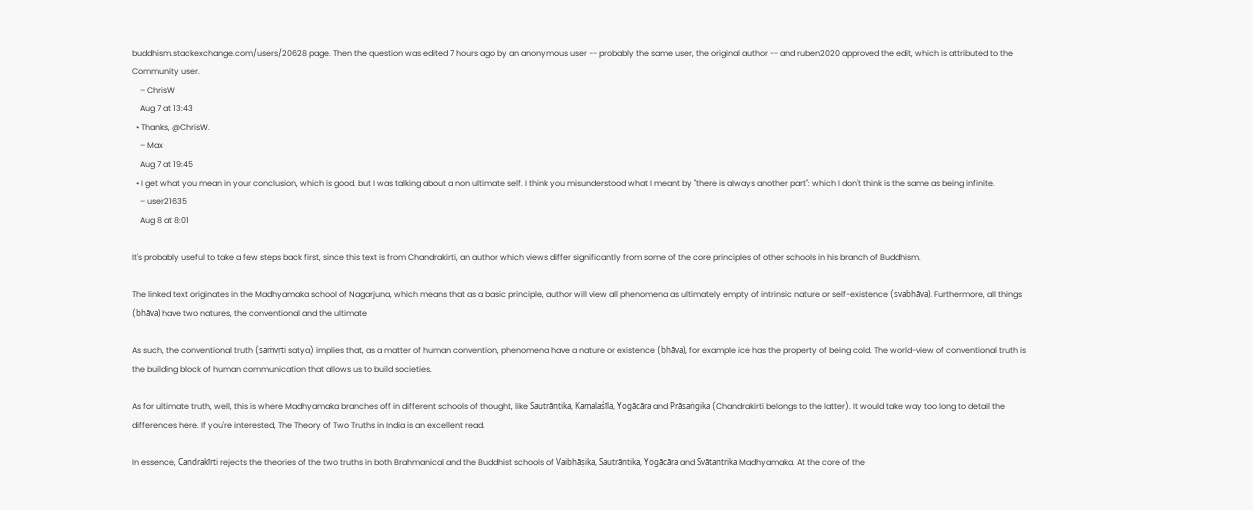buddhism.stackexchange.com/users/20628 page. Then the question was edited 7 hours ago by an anonymous user -- probably the same user, the original author -- and ruben2020 approved the edit, which is attributed to the Community user.
    – ChrisW
    Aug 7 at 13:43
  • Thanks, @ChrisW.
    – Max
    Aug 7 at 19:45
  • I get what you mean in your conclusion, which is good. but I was talking about a non ultimate self. I think you misunderstood what I meant by "there is always another part": which I don't think is the same as being infinite.
    – user21635
    Aug 8 at 8:01

It's probably useful to take a few steps back first, since this text is from Chandrakirti, an author which views differ significantly from some of the core principles of other schools in his branch of Buddhism.

The linked text originates in the Madhyamaka school of Nagarjuna, which means that as a basic principle, author will view all phenomena as ultimately empty of intrinsic nature or self-existence (svabhāva). Furthermore, all things (bhāva) have two natures, the conventional and the ultimate

As such, the conventional truth (saṁvṛti satya) implies that, as a matter of human convention, phenomena have a nature or existence (bhāva), for example ice has the property of being cold. The world-view of conventional truth is the building block of human communication that allows us to build societies.

As for ultimate truth, well, this is where Madhyamaka branches off in different schools of thought, like Sautrāntika, Kamalaśīla, Yogācāra and Prāsaṅgika (Chandrakirti belongs to the latter). It would take way too long to detail the differences here. If you're interested, The Theory of Two Truths in India is an excellent read.

In essence, Candrakīrti rejects the theories of the two truths in both Brahmanical and the Buddhist schools of Vaibhāṣika, Sautrāntika, Yogācāra and Svātantrika Madhyamaka. At the core of the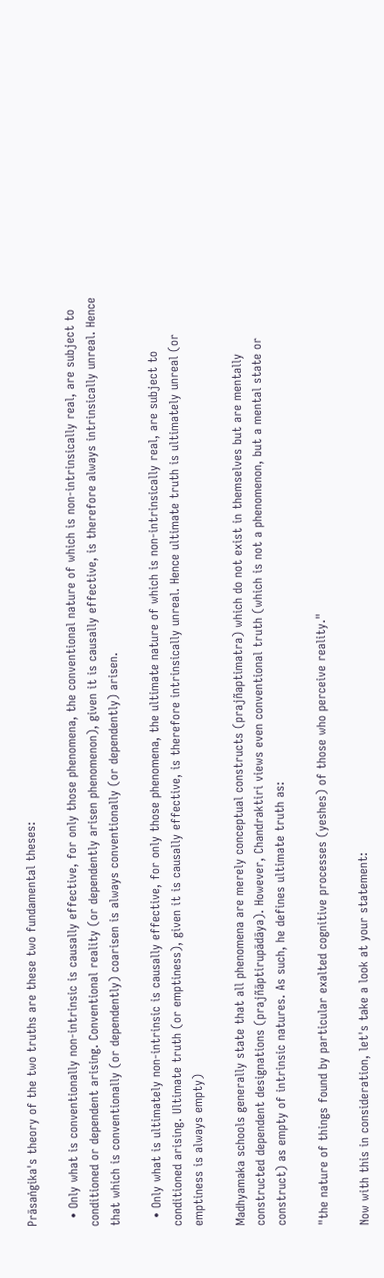Prāsaṅgika's theory of the two truths are these two fundamental theses:

  • Only what is conventionally non-intrinsic is causally effective, for only those phenomena, the conventional nature of which is non-intrinsically real, are subject to conditioned or dependent arising. Conventional reality (or dependently arisen phenomenon), given it is causally effective, is therefore always intrinsically unreal. Hence that which is conventionally (or dependently) coarisen is always conventionally (or dependently) arisen.

  • Only what is ultimately non-intrinsic is causally effective, for only those phenomena, the ultimate nature of which is non-intrinsically real, are subject to conditioned arising. Ultimate truth (or emptiness), given it is causally effective, is therefore intrinsically unreal. Hence ultimate truth is ultimately unreal (or emptiness is always empty)

Madhyamaka schools generally state that all phenomena are merely conceptual constructs (prajñaptimatra) which do not exist in themselves but are mentally constructed dependent designations (prajñāptirupādāya). However, Chandraktiri views even conventional truth (which is not a phenomenon, but a mental state or construct) as empty of intrinsic natures. As such, he defines ultimate truth as:

"the nature of things found by particular exalted cognitive processes (yeshes) of those who perceive reality."

Now with this in consideration, let's take a look at your statement: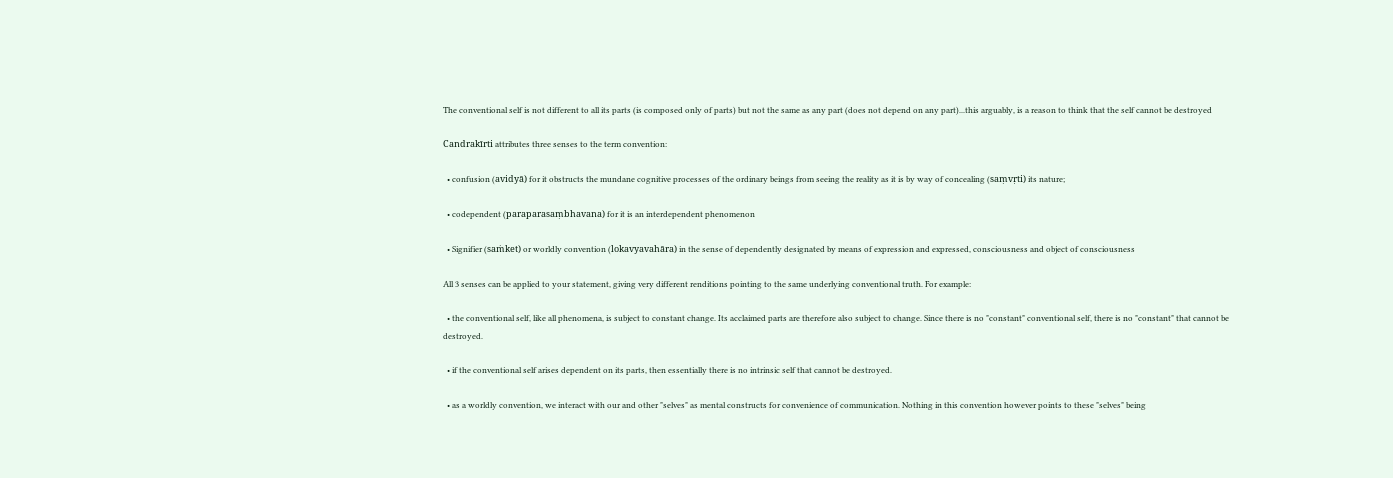The conventional self is not different to all its parts (is composed only of parts) but not the same as any part (does not depend on any part)...this arguably, is a reason to think that the self cannot be destroyed

Candrakīrti attributes three senses to the term convention:

  • confusion (avidyā) for it obstructs the mundane cognitive processes of the ordinary beings from seeing the reality as it is by way of concealing (saṃvṛti) its nature;

  • codependent (paraparasaṃbhavana) for it is an interdependent phenomenon

  • Signifier (saṁket) or worldly convention (lokavyavahāra) in the sense of dependently designated by means of expression and expressed, consciousness and object of consciousness

All 3 senses can be applied to your statement, giving very different renditions pointing to the same underlying conventional truth. For example:

  • the conventional self, like all phenomena, is subject to constant change. Its acclaimed parts are therefore also subject to change. Since there is no "constant" conventional self, there is no "constant" that cannot be destroyed.

  • if the conventional self arises dependent on its parts, then essentially there is no intrinsic self that cannot be destroyed.

  • as a worldly convention, we interact with our and other "selves" as mental constructs for convenience of communication. Nothing in this convention however points to these "selves" being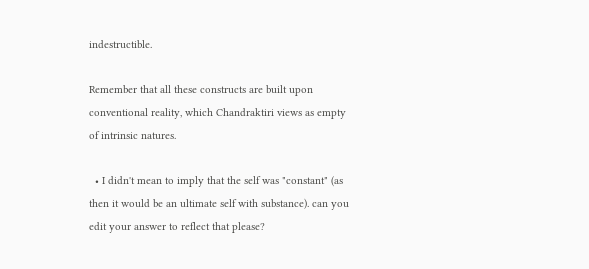indestructible.

Remember that all these constructs are built upon conventional reality, which Chandraktiri views as empty of intrinsic natures.

  • I didn't mean to imply that the self was "constant" (as then it would be an ultimate self with substance). can you edit your answer to reflect that please?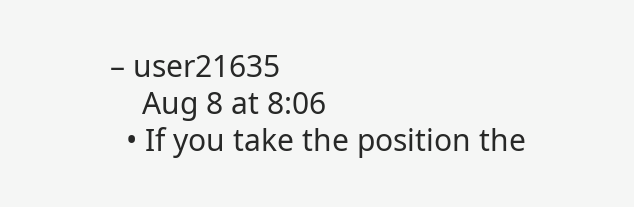– user21635
    Aug 8 at 8:06
  • If you take the position the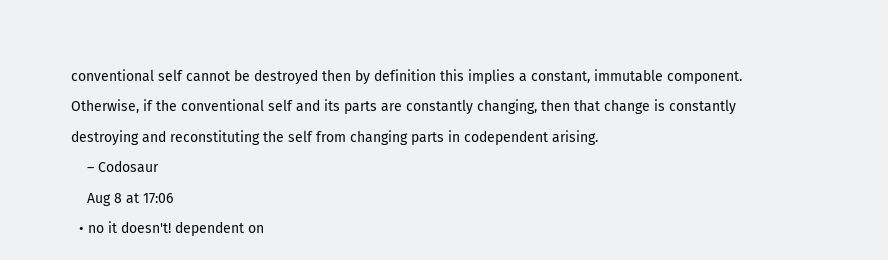conventional self cannot be destroyed then by definition this implies a constant, immutable component. Otherwise, if the conventional self and its parts are constantly changing, then that change is constantly destroying and reconstituting the self from changing parts in codependent arising.
    – Codosaur
    Aug 8 at 17:06
  • no it doesn't! dependent on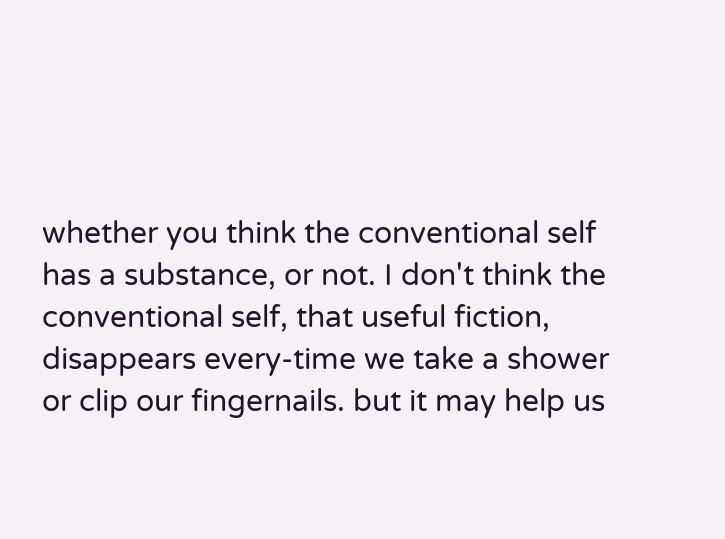whether you think the conventional self has a substance, or not. I don't think the conventional self, that useful fiction, disappears every-time we take a shower or clip our fingernails. but it may help us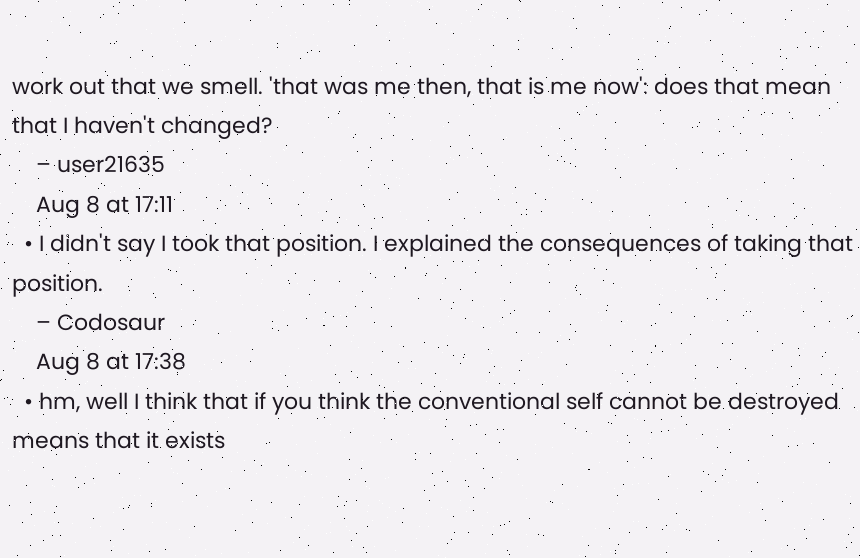work out that we smell. 'that was me then, that is me now': does that mean that I haven't changed?
    – user21635
    Aug 8 at 17:11
  • I didn't say I took that position. I explained the consequences of taking that position.
    – Codosaur
    Aug 8 at 17:38
  • hm, well I think that if you think the conventional self cannot be destroyed means that it exists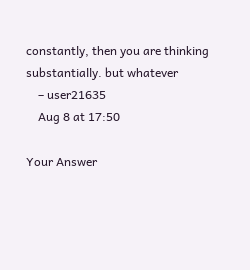constantly, then you are thinking substantially. but whatever
    – user21635
    Aug 8 at 17:50

Your Answer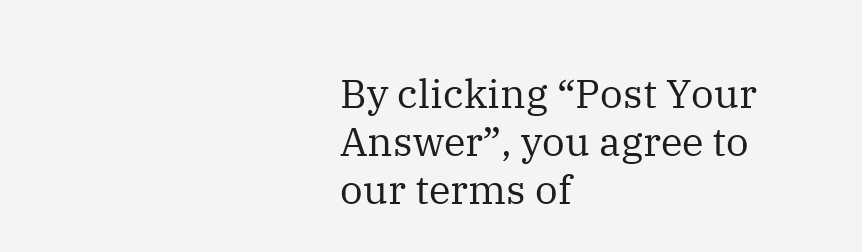By clicking “Post Your Answer”, you agree to our terms of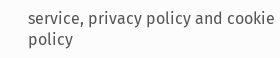service, privacy policy and cookie policy